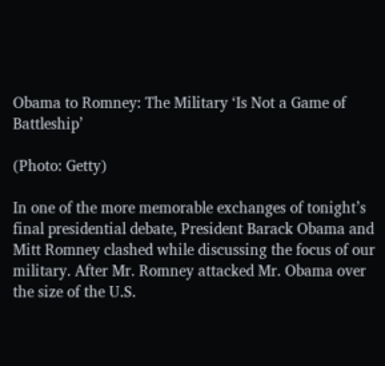Obama to Romney: The Military ‘Is Not a Game of Battleship’

(Photo: Getty)

In one of the more memorable exchanges of tonight’s final presidential debate, President Barack Obama and Mitt Romney clashed while discussing the focus of our military. After Mr. Romney attacked Mr. Obama over the size of the U.S.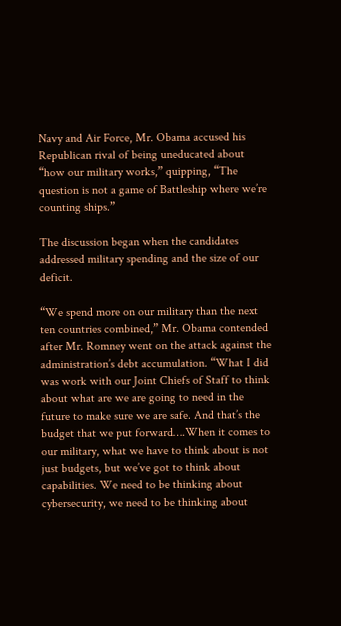Navy and Air Force, Mr. Obama accused his Republican rival of being uneducated about “how our military works,” quipping, “The question is not a game of Battleship where we’re counting ships.”

The discussion began when the candidates addressed military spending and the size of our deficit.

“We spend more on our military than the next ten countries combined,” Mr. Obama contended after Mr. Romney went on the attack against the administration’s debt accumulation. “What I did was work with our Joint Chiefs of Staff to think about what are we are going to need in the future to make sure we are safe. And that’s the budget that we put forward….When it comes to our military, what we have to think about is not just budgets, but we’ve got to think about capabilities. We need to be thinking about cybersecurity, we need to be thinking about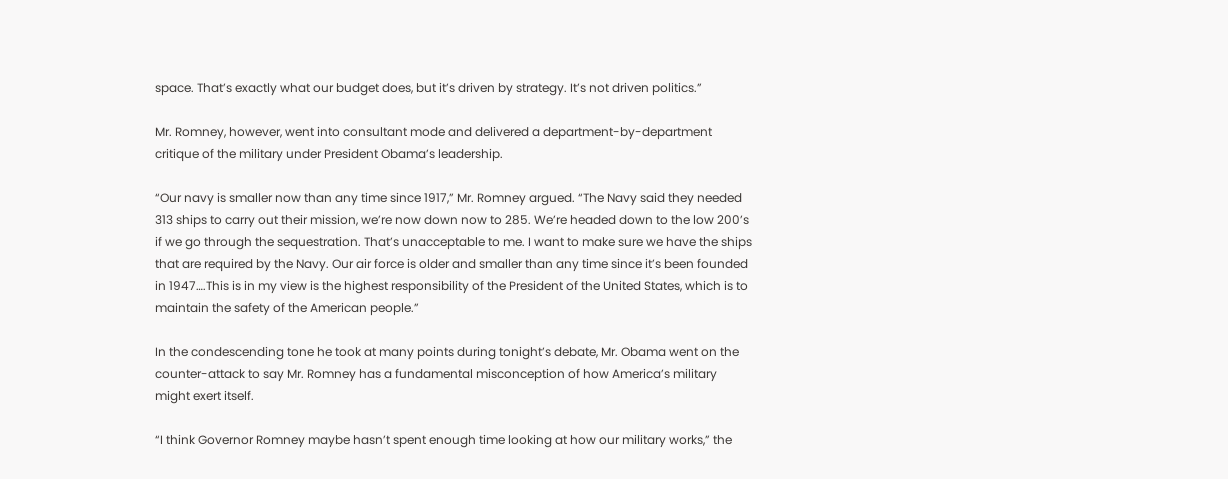space. That’s exactly what our budget does, but it’s driven by strategy. It’s not driven politics.”

Mr. Romney, however, went into consultant mode and delivered a department-by-department critique of the military under President Obama’s leadership.

“Our navy is smaller now than any time since 1917,” Mr. Romney argued. “The Navy said they needed 313 ships to carry out their mission, we’re now down now to 285. We’re headed down to the low 200’s if we go through the sequestration. That’s unacceptable to me. I want to make sure we have the ships that are required by the Navy. Our air force is older and smaller than any time since it’s been founded in 1947….This is in my view is the highest responsibility of the President of the United States, which is to maintain the safety of the American people.”

In the condescending tone he took at many points during tonight’s debate, Mr. Obama went on the counter-attack to say Mr. Romney has a fundamental misconception of how America’s military might exert itself.

“I think Governor Romney maybe hasn’t spent enough time looking at how our military works,” the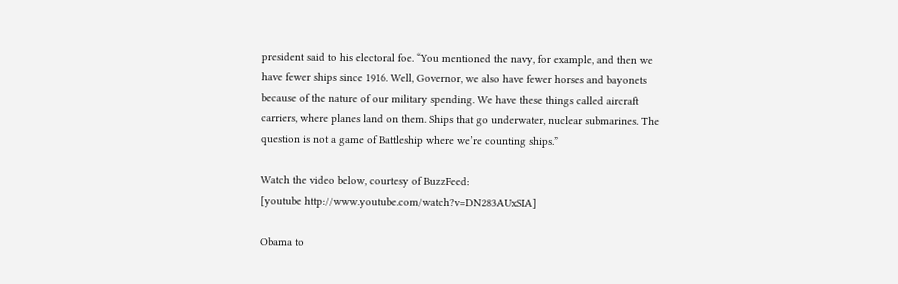president said to his electoral foe. “You mentioned the navy, for example, and then we have fewer ships since 1916. Well, Governor, we also have fewer horses and bayonets because of the nature of our military spending. We have these things called aircraft carriers, where planes land on them. Ships that go underwater, nuclear submarines. The question is not a game of Battleship where we’re counting ships.”

Watch the video below, courtesy of BuzzFeed:
[youtube http://www.youtube.com/watch?v=DN283AUxSIA]

Obama to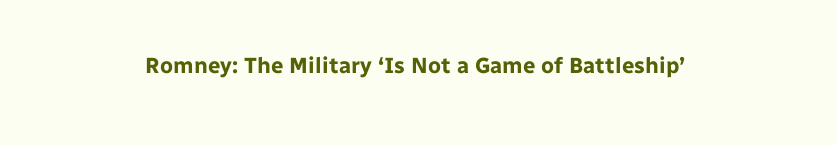Romney: The Military ‘Is Not a Game of Battleship’